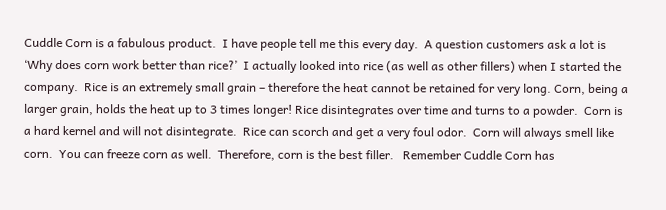Cuddle Corn is a fabulous product.  I have people tell me this every day.  A question customers ask a lot is ‘Why does corn work better than rice?’  I actually looked into rice (as well as other fillers) when I started the company.  Rice is an extremely small grain – therefore the heat cannot be retained for very long. Corn, being a larger grain, holds the heat up to 3 times longer! Rice disintegrates over time and turns to a powder.  Corn is a hard kernel and will not disintegrate.  Rice can scorch and get a very foul odor.  Corn will always smell like corn.  You can freeze corn as well.  Therefore, corn is the best filler.   Remember Cuddle Corn has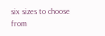six sizes to choose from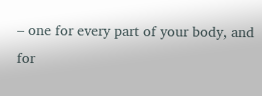– one for every part of your body, and for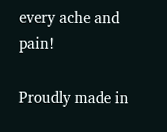every ache and pain!

Proudly made in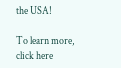the USA!

To learn more, click here